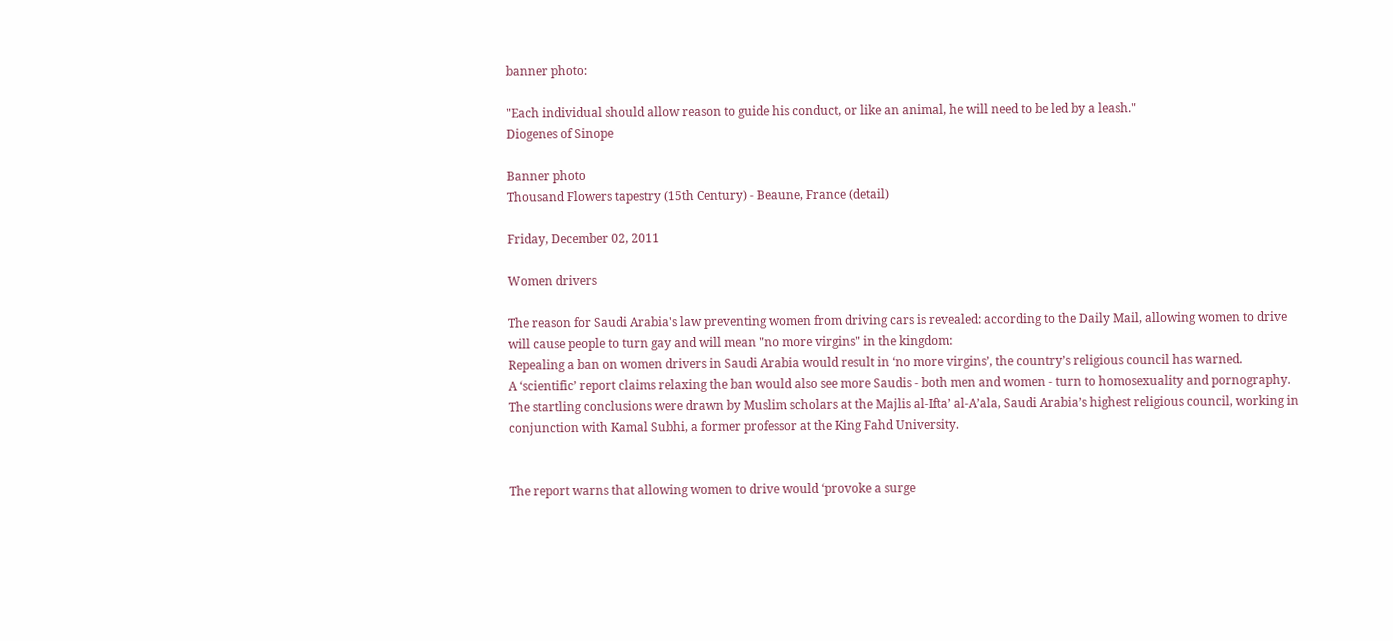banner photo:

"Each individual should allow reason to guide his conduct, or like an animal, he will need to be led by a leash."
Diogenes of Sinope

Banner photo
Thousand Flowers tapestry (15th Century) - Beaune, France (detail)

Friday, December 02, 2011

Women drivers

The reason for Saudi Arabia's law preventing women from driving cars is revealed: according to the Daily Mail, allowing women to drive will cause people to turn gay and will mean "no more virgins" in the kingdom:
Repealing a ban on women drivers in Saudi Arabia would result in ‘no more virgins’, the country’s religious council has warned.
A ‘scientific’ report claims relaxing the ban would also see more Saudis - both men and women - turn to homosexuality and pornography.
The startling conclusions were drawn by Muslim scholars at the Majlis al-Ifta’ al-A’ala, Saudi Arabia’s highest religious council, working in conjunction with Kamal Subhi, a former professor at the King Fahd University.


The report warns that allowing women to drive would ‘provoke a surge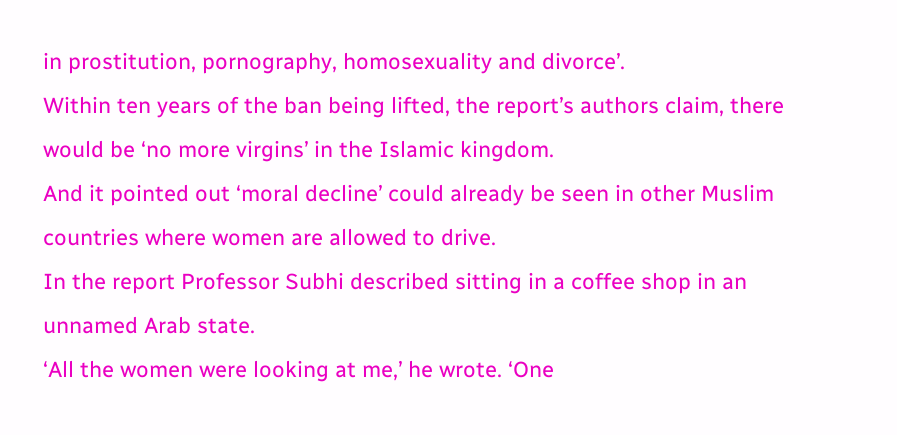in prostitution, pornography, homosexuality and divorce’.
Within ten years of the ban being lifted, the report’s authors claim, there would be ‘no more virgins’ in the Islamic kingdom.
And it pointed out ‘moral decline’ could already be seen in other Muslim countries where women are allowed to drive.
In the report Professor Subhi described sitting in a coffee shop in an unnamed Arab state.
‘All the women were looking at me,’ he wrote. ‘One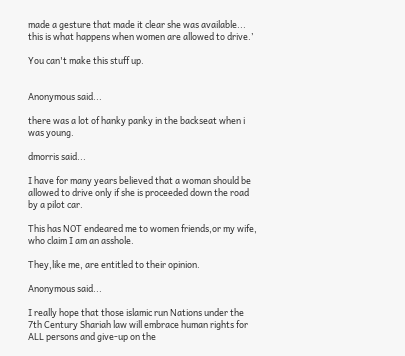made a gesture that made it clear she was available... this is what happens when women are allowed to drive.’

You can't make this stuff up.


Anonymous said...

there was a lot of hanky panky in the backseat when i was young.

dmorris said...

I have for many years believed that a woman should be allowed to drive only if she is proceeded down the road by a pilot car.

This has NOT endeared me to women friends,or my wife, who claim I am an asshole.

They,like me, are entitled to their opinion.

Anonymous said...

I really hope that those islamic run Nations under the 7th Century Shariah law will embrace human rights for ALL persons and give-up on the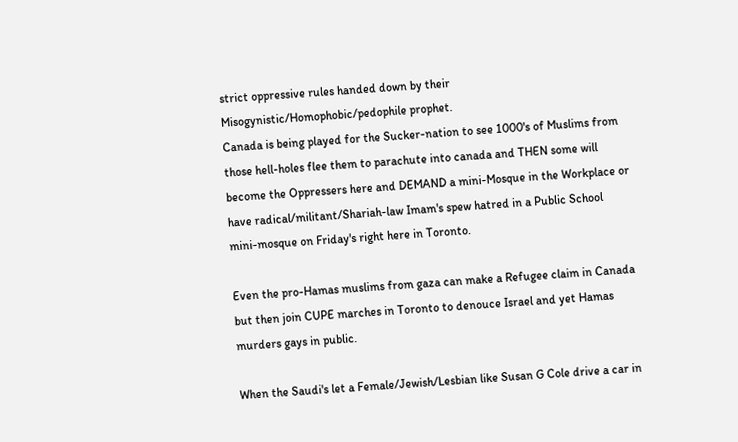strict oppressive rules handed down by their Misogynistic/Homophobic/pedophile prophet.
Canada is being played for the Sucker-nation to see 1000's of Muslims from those hell-holes flee them to parachute into canada and THEN some will become the Oppressers here and DEMAND a mini-Mosque in the Workplace or have radical/militant/Shariah-law Imam's spew hatred in a Public School mini-mosque on Friday's right here in Toronto.

Even the pro-Hamas muslims from gaza can make a Refugee claim in Canada but then join CUPE marches in Toronto to denouce Israel and yet Hamas murders gays in public.

When the Saudi's let a Female/Jewish/Lesbian like Susan G Cole drive a car in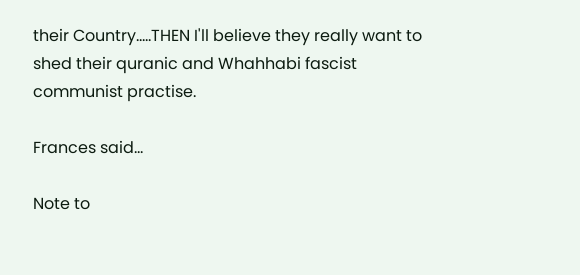their Country.....THEN I'll believe they really want to shed their quranic and Whahhabi fascist communist practise.

Frances said...

Note to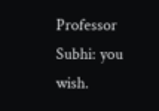Professor Subhi: you wish.